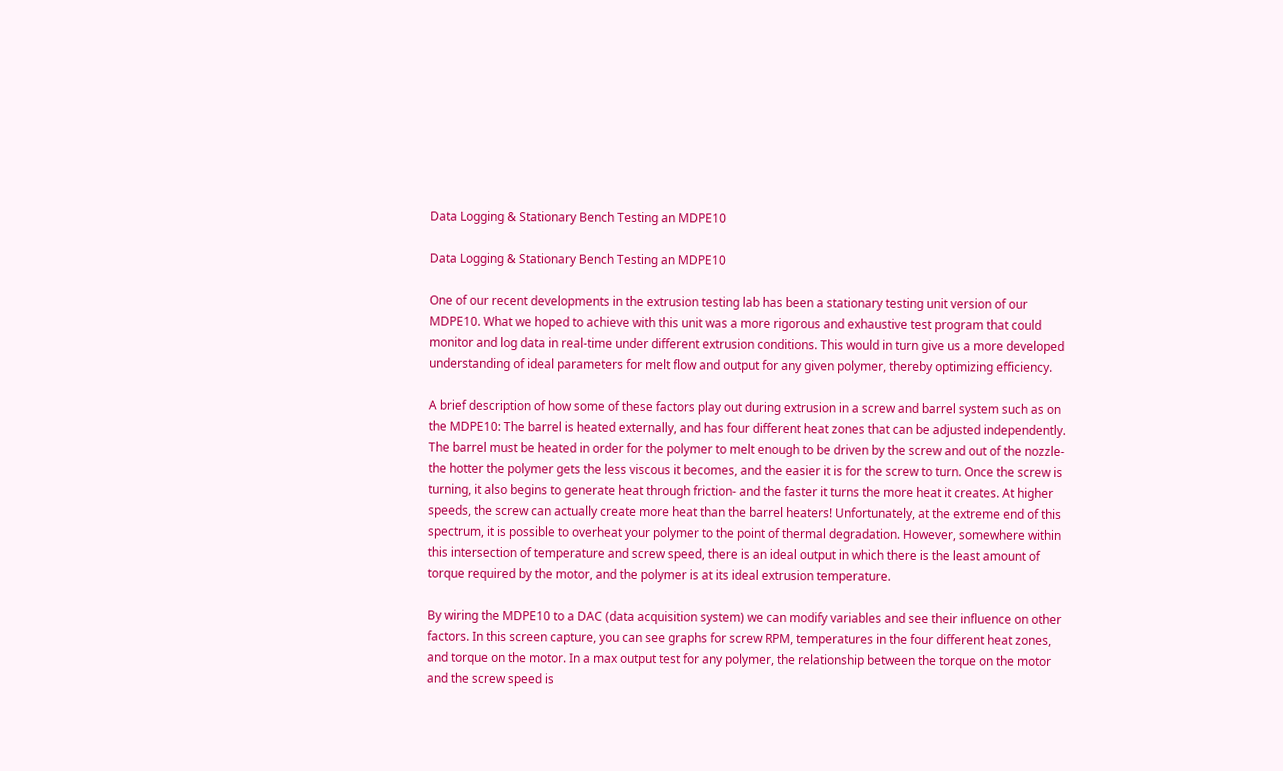Data Logging & Stationary Bench Testing an MDPE10

Data Logging & Stationary Bench Testing an MDPE10

One of our recent developments in the extrusion testing lab has been a stationary testing unit version of our MDPE10. What we hoped to achieve with this unit was a more rigorous and exhaustive test program that could monitor and log data in real-time under different extrusion conditions. This would in turn give us a more developed understanding of ideal parameters for melt flow and output for any given polymer, thereby optimizing efficiency.

A brief description of how some of these factors play out during extrusion in a screw and barrel system such as on the MDPE10: The barrel is heated externally, and has four different heat zones that can be adjusted independently. The barrel must be heated in order for the polymer to melt enough to be driven by the screw and out of the nozzle- the hotter the polymer gets the less viscous it becomes, and the easier it is for the screw to turn. Once the screw is turning, it also begins to generate heat through friction- and the faster it turns the more heat it creates. At higher speeds, the screw can actually create more heat than the barrel heaters! Unfortunately, at the extreme end of this spectrum, it is possible to overheat your polymer to the point of thermal degradation. However, somewhere within this intersection of temperature and screw speed, there is an ideal output in which there is the least amount of torque required by the motor, and the polymer is at its ideal extrusion temperature.

By wiring the MDPE10 to a DAC (data acquisition system) we can modify variables and see their influence on other factors. In this screen capture, you can see graphs for screw RPM, temperatures in the four different heat zones, and torque on the motor. In a max output test for any polymer, the relationship between the torque on the motor and the screw speed is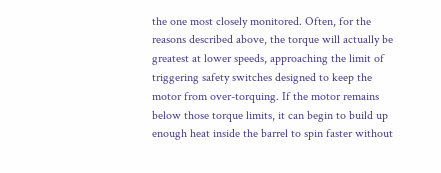the one most closely monitored. Often, for the reasons described above, the torque will actually be greatest at lower speeds, approaching the limit of triggering safety switches designed to keep the motor from over-torquing. If the motor remains below those torque limits, it can begin to build up enough heat inside the barrel to spin faster without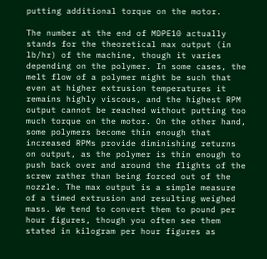putting additional torque on the motor.

The number at the end of MDPE10 actually stands for the theoretical max output (in lb/hr) of the machine, though it varies depending on the polymer. In some cases, the melt flow of a polymer might be such that even at higher extrusion temperatures it remains highly viscous, and the highest RPM output cannot be reached without putting too much torque on the motor. On the other hand, some polymers become thin enough that increased RPMs provide diminishing returns on output, as the polymer is thin enough to push back over and around the flights of the screw rather than being forced out of the nozzle. The max output is a simple measure of a timed extrusion and resulting weighed mass. We tend to convert them to pound per hour figures, though you often see them stated in kilogram per hour figures as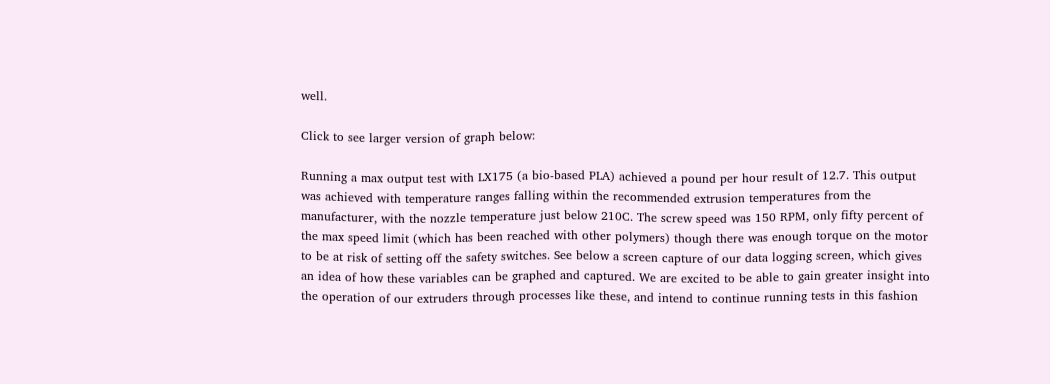well.

Click to see larger version of graph below:

Running a max output test with LX175 (a bio-based PLA) achieved a pound per hour result of 12.7. This output was achieved with temperature ranges falling within the recommended extrusion temperatures from the manufacturer, with the nozzle temperature just below 210C. The screw speed was 150 RPM, only fifty percent of the max speed limit (which has been reached with other polymers) though there was enough torque on the motor to be at risk of setting off the safety switches. See below a screen capture of our data logging screen, which gives an idea of how these variables can be graphed and captured. We are excited to be able to gain greater insight into the operation of our extruders through processes like these, and intend to continue running tests in this fashion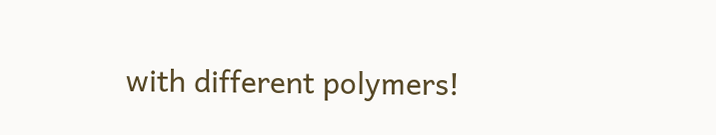with different polymers!